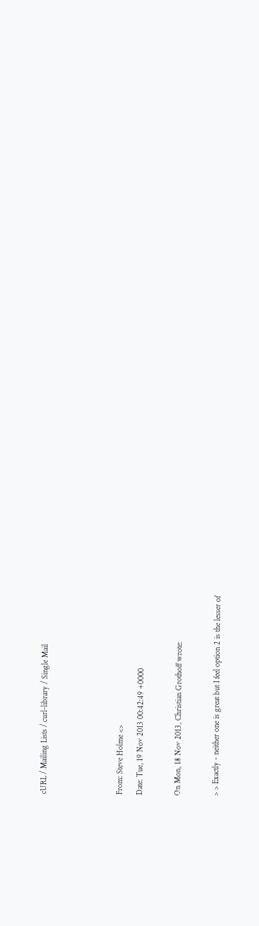cURL / Mailing Lists / curl-library / Single Mail



From: Steve Holme <>
Date: Tue, 19 Nov 2013 00:42:49 +0000

On Mon, 18 Nov 2013, Christian Grothoff wrote:

> > Exactly - neither one is great but I feel option 2 is the lesser of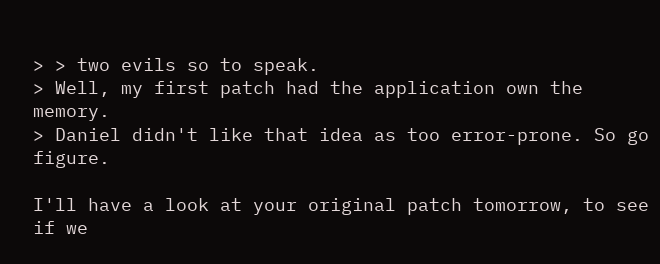> > two evils so to speak.
> Well, my first patch had the application own the memory.
> Daniel didn't like that idea as too error-prone. So go figure.

I'll have a look at your original patch tomorrow, to see if we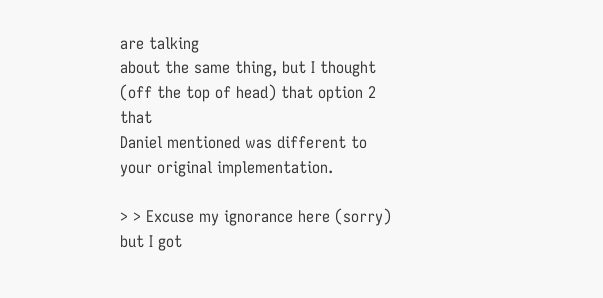are talking
about the same thing, but I thought (off the top of head) that option 2 that
Daniel mentioned was different to your original implementation.

> > Excuse my ignorance here (sorry) but I got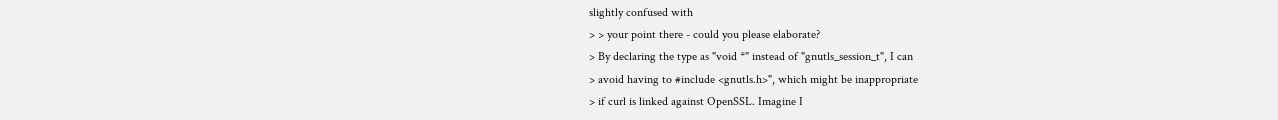slightly confused with
> > your point there - could you please elaborate?
> By declaring the type as "void *" instead of "gnutls_session_t", I can
> avoid having to #include <gnutls.h>", which might be inappropriate
> if curl is linked against OpenSSL. Imagine I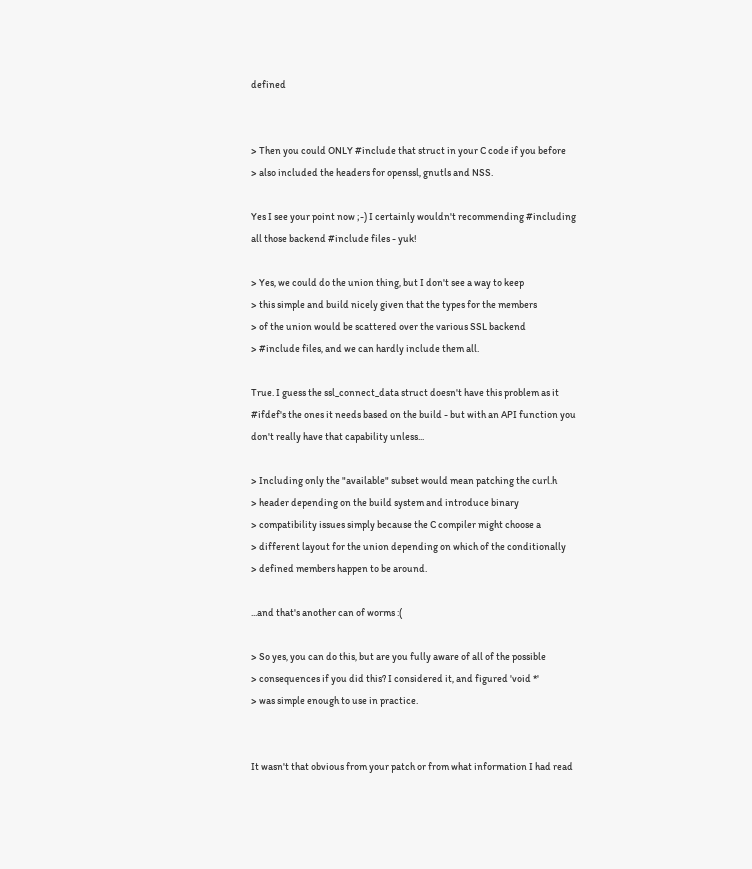defined


> Then you could ONLY #include that struct in your C code if you before
> also included the headers for openssl, gnutls and NSS.

Yes I see your point now ;-) I certainly wouldn't recommending #including
all those backend #include files - yuk!

> Yes, we could do the union thing, but I don't see a way to keep
> this simple and build nicely given that the types for the members
> of the union would be scattered over the various SSL backend
> #include files, and we can hardly include them all.

True. I guess the ssl_connect_data struct doesn't have this problem as it
#ifdef's the ones it needs based on the build - but with an API function you
don't really have that capability unless...

> Including only the "available" subset would mean patching the curl.h
> header depending on the build system and introduce binary
> compatibility issues simply because the C compiler might choose a
> different layout for the union depending on which of the conditionally
> defined members happen to be around.

...and that's another can of worms :(

> So yes, you can do this, but are you fully aware of all of the possible
> consequences if you did this? I considered it, and figured 'void *'
> was simple enough to use in practice.


It wasn't that obvious from your patch or from what information I had read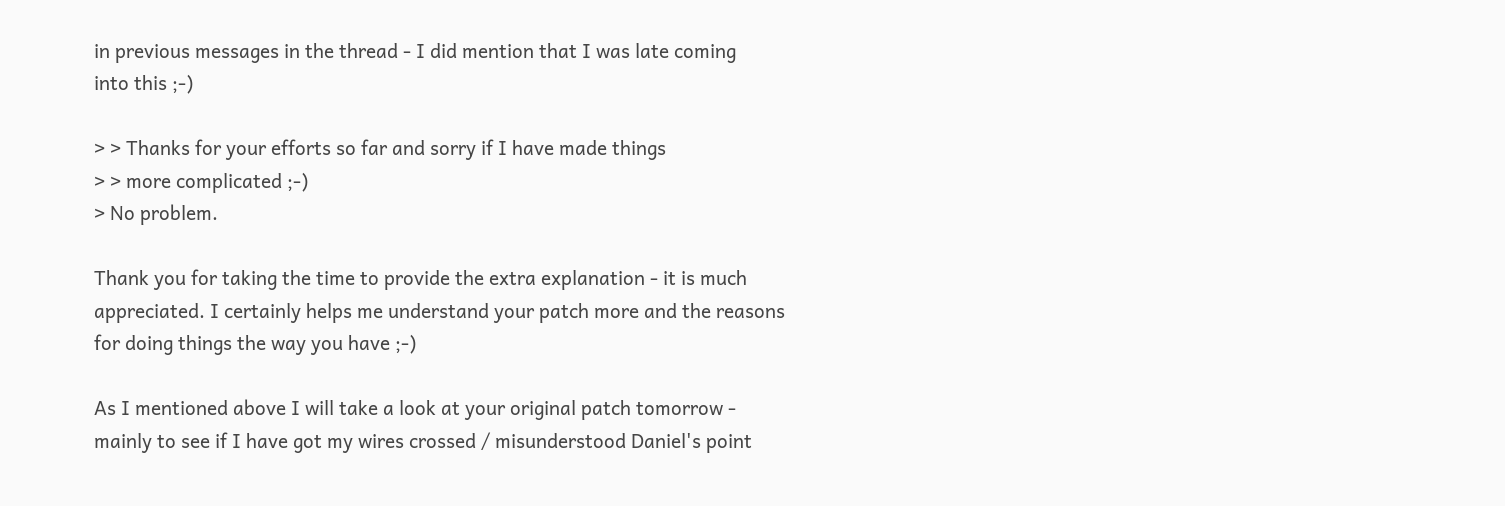in previous messages in the thread - I did mention that I was late coming
into this ;-)

> > Thanks for your efforts so far and sorry if I have made things
> > more complicated ;-)
> No problem.

Thank you for taking the time to provide the extra explanation - it is much
appreciated. I certainly helps me understand your patch more and the reasons
for doing things the way you have ;-)

As I mentioned above I will take a look at your original patch tomorrow -
mainly to see if I have got my wires crossed / misunderstood Daniel's point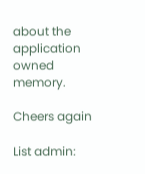about the application owned memory.

Cheers again

List admin: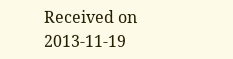Received on 2013-11-19